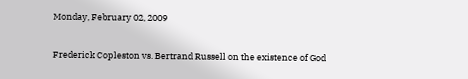Monday, February 02, 2009

Frederick Copleston vs. Bertrand Russell on the existence of God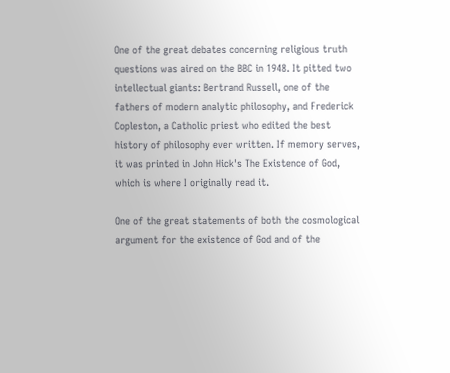One of the great debates concerning religious truth questions was aired on the BBC in 1948. It pitted two intellectual giants: Bertrand Russell, one of the fathers of modern analytic philosophy, and Frederick Copleston, a Catholic priest who edited the best history of philosophy ever written. If memory serves, it was printed in John Hick's The Existence of God, which is where I originally read it.

One of the great statements of both the cosmological argument for the existence of God and of the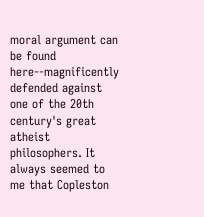moral argument can be found here--magnificently defended against one of the 20th century's great atheist philosophers. It always seemed to me that Copleston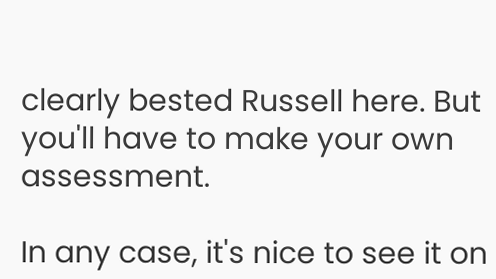clearly bested Russell here. But you'll have to make your own assessment.

In any case, it's nice to see it on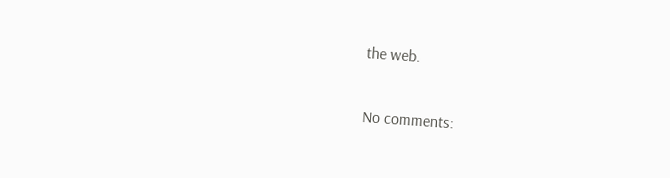the web.

No comments: